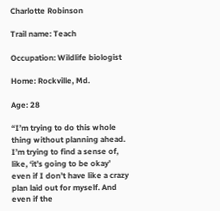Charlotte Robinson

Trail name: Teach

Occupation: Wildlife biologist

Home: Rockville, Md.

Age: 28

“I’m trying to do this whole thing without planning ahead. I’m trying to find a sense of, like, ‘it’s going to be okay’ even if I don’t have like a crazy plan laid out for myself. And even if the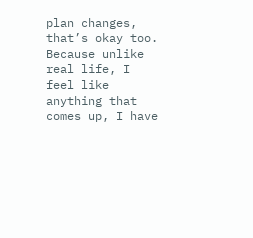plan changes, that’s okay too. Because unlike real life, I feel like anything that comes up, I have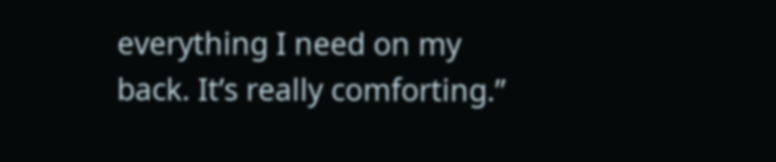everything I need on my back. It’s really comforting.”